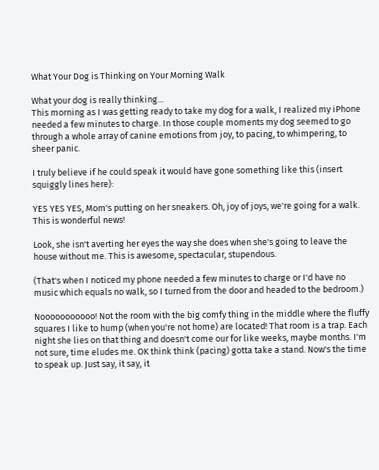What Your Dog is Thinking on Your Morning Walk

What your dog is really thinking...
This morning as I was getting ready to take my dog for a walk, I realized my iPhone needed a few minutes to charge. In those couple moments my dog seemed to go through a whole array of canine emotions from joy, to pacing, to whimpering, to sheer panic.

I truly believe if he could speak it would have gone something like this (insert squiggly lines here):

YES YES YES, Mom's putting on her sneakers. Oh, joy of joys, we're going for a walk. This is wonderful news!

Look, she isn't averting her eyes the way she does when she's going to leave the house without me. This is awesome, spectacular, stupendous.

(That's when I noticed my phone needed a few minutes to charge or I'd have no music which equals no walk, so I turned from the door and headed to the bedroom.)

Nooooooooooo! Not the room with the big comfy thing in the middle where the fluffy squares I like to hump (when you're not home) are located! That room is a trap. Each night she lies on that thing and doesn't come our for like weeks, maybe months. I'm not sure, time eludes me. OK think think (pacing) gotta take a stand. Now's the time to speak up. Just say, it say, it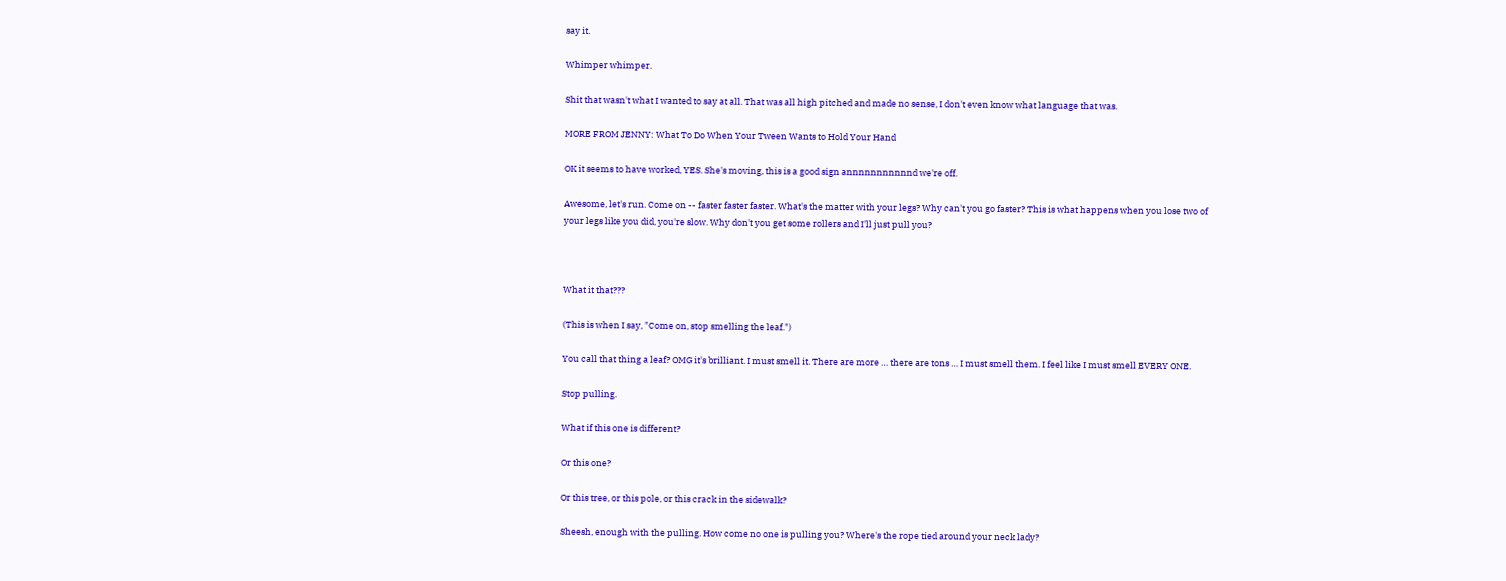say it.

Whimper whimper.

Shit that wasn't what I wanted to say at all. That was all high pitched and made no sense, I don't even know what language that was.

MORE FROM JENNY: What To Do When Your Tween Wants to Hold Your Hand

OK it seems to have worked, YES. She's moving, this is a good sign annnnnnnnnnnd we're off.

Awesome, let's run. Come on -- faster faster faster. What's the matter with your legs? Why can't you go faster? This is what happens when you lose two of your legs like you did, you're slow. Why don't you get some rollers and I'll just pull you?



What it that???

(This is when I say, "Come on, stop smelling the leaf.")

You call that thing a leaf? OMG it's brilliant. I must smell it. There are more … there are tons … I must smell them. I feel like I must smell EVERY ONE.

Stop pulling.

What if this one is different?

Or this one?

Or this tree, or this pole, or this crack in the sidewalk?

Sheesh, enough with the pulling. How come no one is pulling you? Where's the rope tied around your neck lady?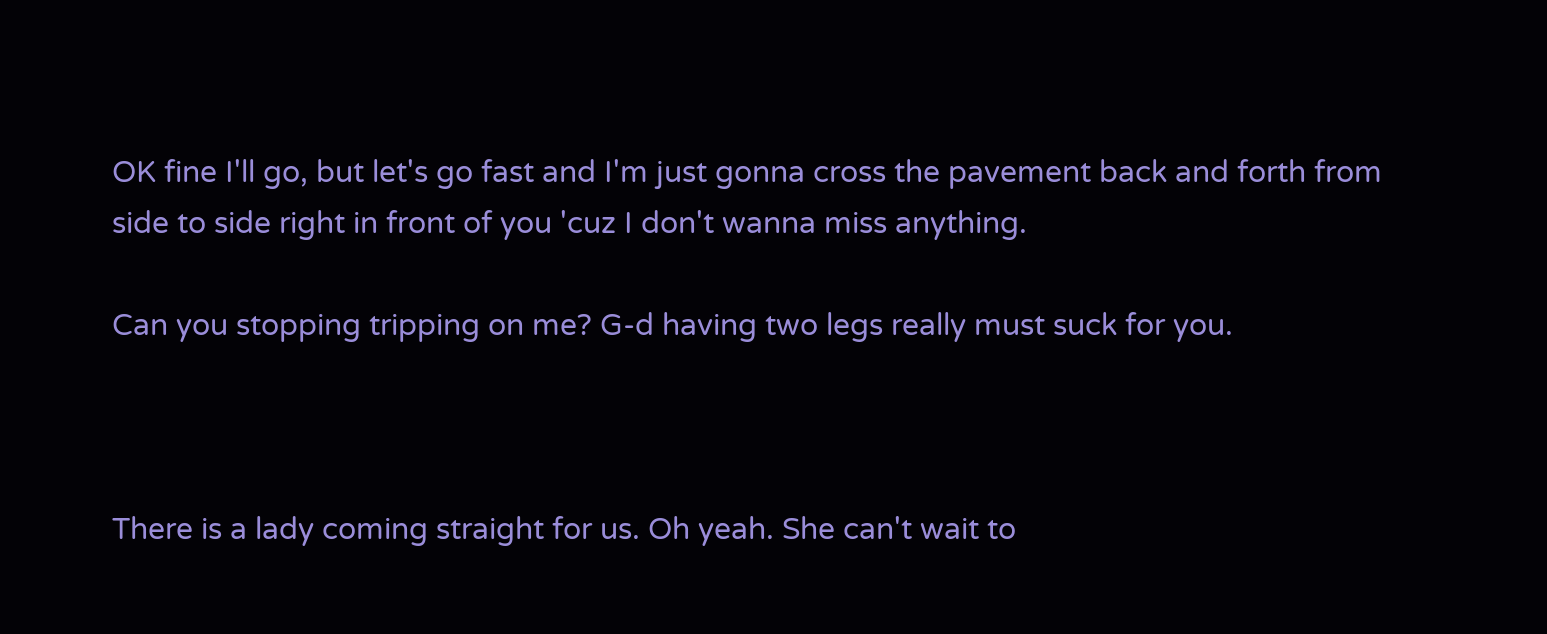OK fine I'll go, but let's go fast and I'm just gonna cross the pavement back and forth from side to side right in front of you 'cuz I don't wanna miss anything.

Can you stopping tripping on me? G-d having two legs really must suck for you.



There is a lady coming straight for us. Oh yeah. She can't wait to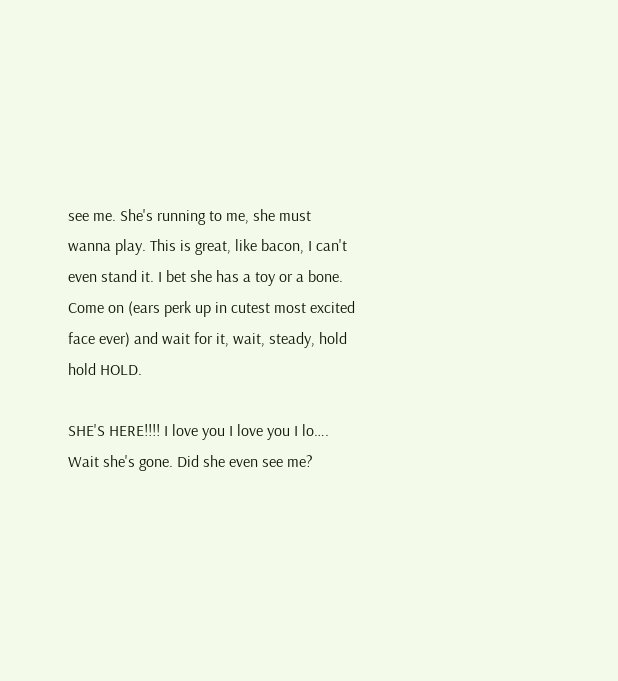see me. She's running to me, she must wanna play. This is great, like bacon, I can't even stand it. I bet she has a toy or a bone. Come on (ears perk up in cutest most excited face ever) and wait for it, wait, steady, hold hold HOLD.

SHE'S HERE!!!! I love you I love you I lo…. Wait she's gone. Did she even see me?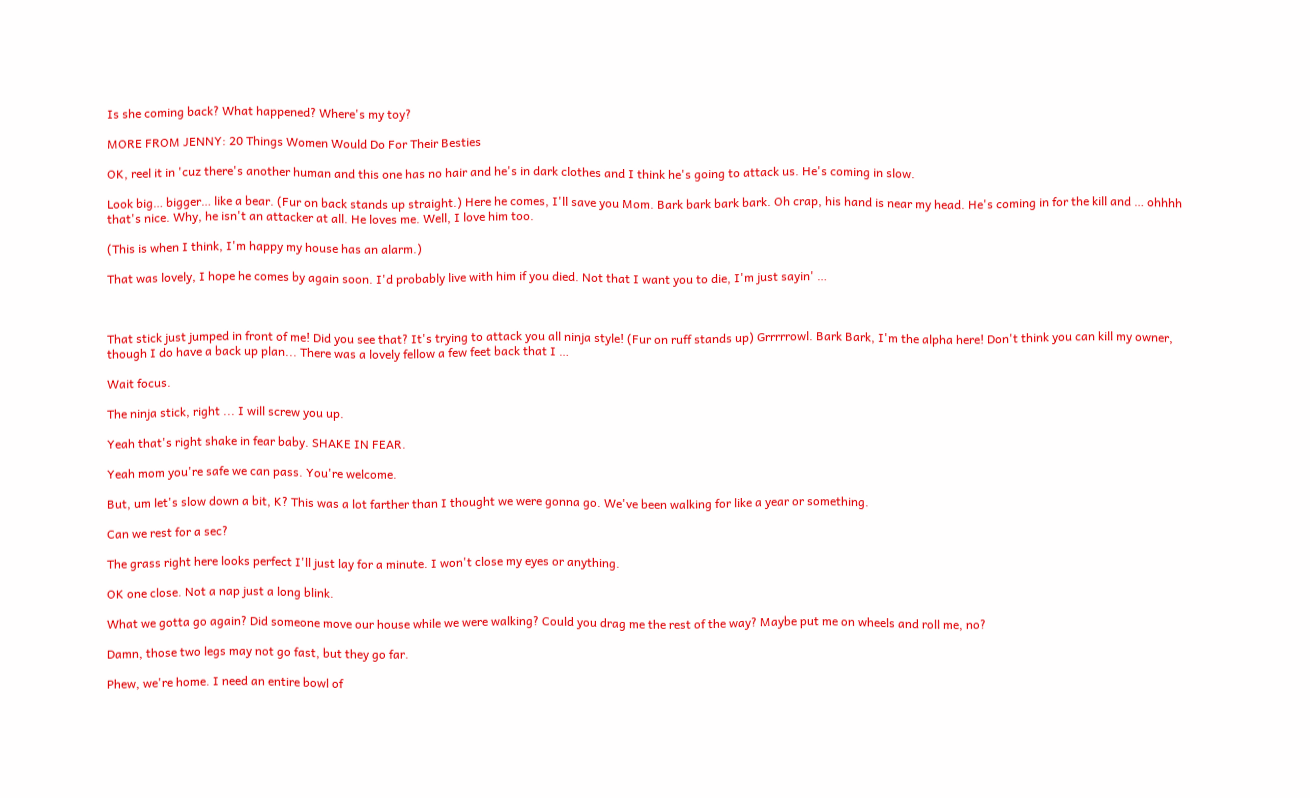Is she coming back? What happened? Where's my toy?

MORE FROM JENNY: 20 Things Women Would Do For Their Besties

OK, reel it in 'cuz there's another human and this one has no hair and he's in dark clothes and I think he's going to attack us. He's coming in slow.

Look big… bigger… like a bear. (Fur on back stands up straight.) Here he comes, I'll save you Mom. Bark bark bark bark. Oh crap, his hand is near my head. He's coming in for the kill and … ohhhh that's nice. Why, he isn't an attacker at all. He loves me. Well, I love him too.

(This is when I think, I'm happy my house has an alarm.)

That was lovely, I hope he comes by again soon. I'd probably live with him if you died. Not that I want you to die, I'm just sayin' …



That stick just jumped in front of me! Did you see that? It's trying to attack you all ninja style! (Fur on ruff stands up) Grrrrrowl. Bark Bark, I'm the alpha here! Don't think you can kill my owner, though I do have a back up plan... There was a lovely fellow a few feet back that I …

Wait focus.

The ninja stick, right ... I will screw you up.

Yeah that's right shake in fear baby. SHAKE IN FEAR.

Yeah mom you're safe we can pass. You're welcome.

But, um let's slow down a bit, K? This was a lot farther than I thought we were gonna go. We've been walking for like a year or something.

Can we rest for a sec?

The grass right here looks perfect I'll just lay for a minute. I won't close my eyes or anything.

OK one close. Not a nap just a long blink.

What we gotta go again? Did someone move our house while we were walking? Could you drag me the rest of the way? Maybe put me on wheels and roll me, no?

Damn, those two legs may not go fast, but they go far.

Phew, we're home. I need an entire bowl of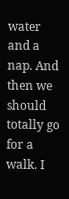water and a nap. And then we should totally go for a walk. I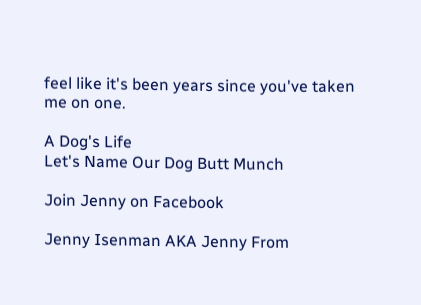feel like it's been years since you've taken me on one.

A Dog's Life
Let's Name Our Dog Butt Munch

Join Jenny on Facebook

Jenny Isenman AKA Jenny From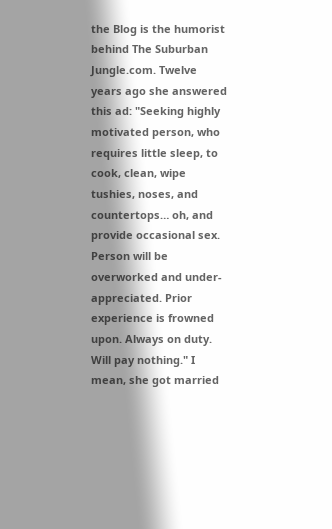the Blog is the humorist behind The Suburban Jungle.com. Twelve years ago she answered this ad: "Seeking highly motivated person, who requires little sleep, to cook, clean, wipe tushies, noses, and countertops… oh, and provide occasional sex. Person will be overworked and under-appreciated. Prior experience is frowned upon. Always on duty. Will pay nothing." I mean, she got married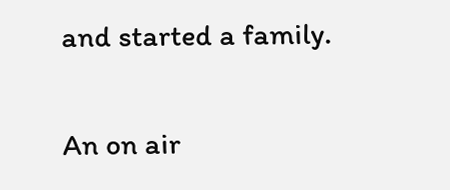and started a family.

An on air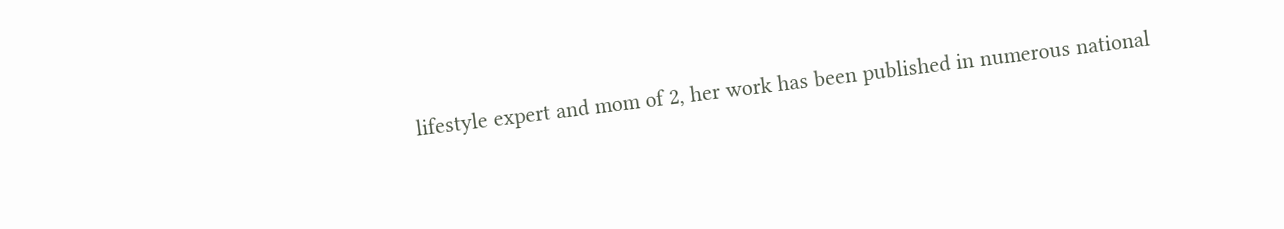lifestyle expert and mom of 2, her work has been published in numerous national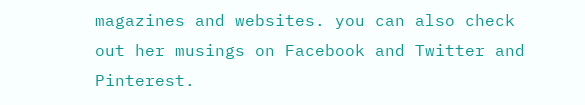magazines and websites. you can also check out her musings on Facebook and Twitter and Pinterest.